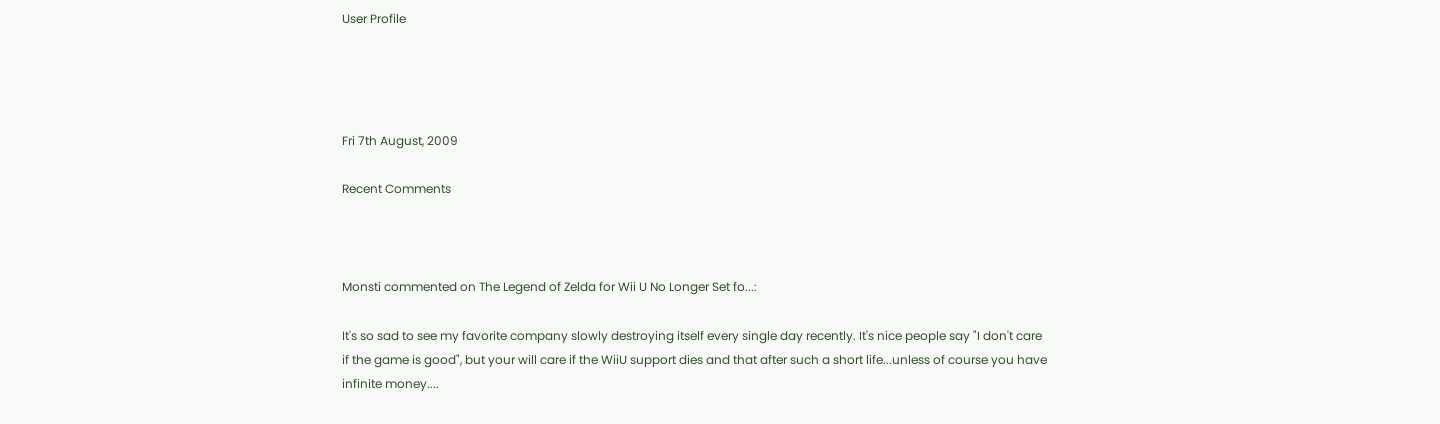User Profile




Fri 7th August, 2009

Recent Comments



Monsti commented on The Legend of Zelda for Wii U No Longer Set fo...:

It's so sad to see my favorite company slowly destroying itself every single day recently. It's nice people say "I don't care if the game is good", but your will care if the WiiU support dies and that after such a short life...unless of course you have infinite money....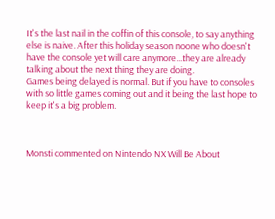It's the last nail in the coffin of this console, to say anything else is naive. After this holiday season noone who doesn't have the console yet will care anymore...they are already talking about the next thing they are doing.
Games being delayed is normal. But if you have to consoles with so little games coming out and it being the last hope to keep it's a big problem.



Monsti commented on Nintendo NX Will Be About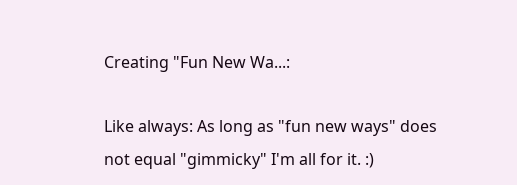Creating "Fun New Wa...:

Like always: As long as "fun new ways" does not equal "gimmicky" I'm all for it. :)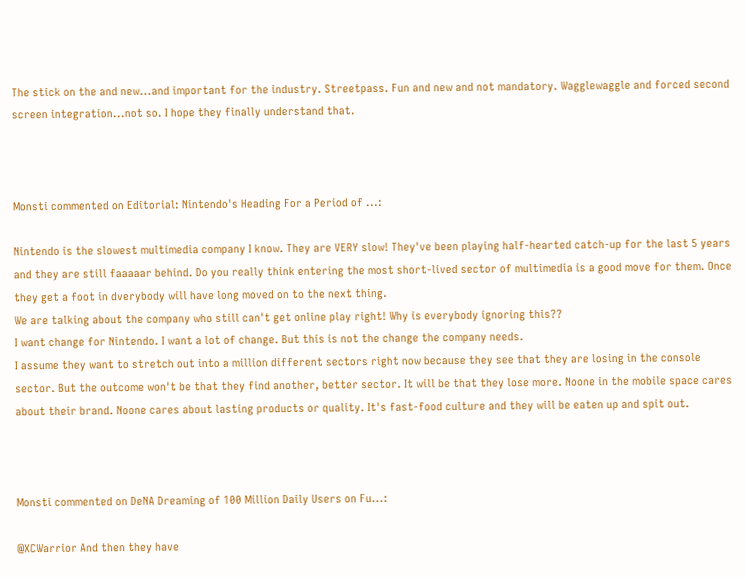The stick on the and new...and important for the industry. Streetpass. Fun and new and not mandatory. Wagglewaggle and forced second screen integration...not so. I hope they finally understand that.



Monsti commented on Editorial: Nintendo's Heading For a Period of ...:

Nintendo is the slowest multimedia company I know. They are VERY slow! They've been playing half-hearted catch-up for the last 5 years and they are still faaaaar behind. Do you really think entering the most short-lived sector of multimedia is a good move for them. Once they get a foot in dverybody will have long moved on to the next thing.
We are talking about the company who still can't get online play right! Why is everybody ignoring this??
I want change for Nintendo. I want a lot of change. But this is not the change the company needs.
I assume they want to stretch out into a million different sectors right now because they see that they are losing in the console sector. But the outcome won't be that they find another, better sector. It will be that they lose more. Noone in the mobile space cares about their brand. Noone cares about lasting products or quality. It's fast-food culture and they will be eaten up and spit out.



Monsti commented on DeNA Dreaming of 100 Million Daily Users on Fu...:

@XCWarrior And then they have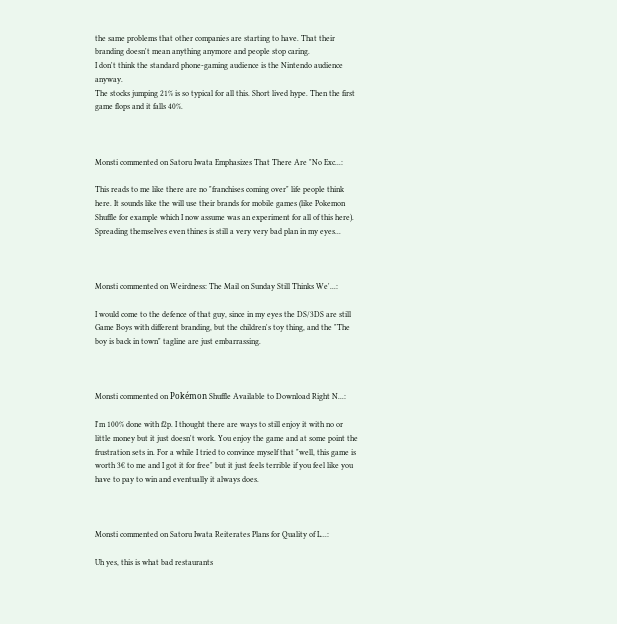the same problems that other companies are starting to have. That their branding doesn't mean anything anymore and people stop caring.
I don't think the standard phone-gaming audience is the Nintendo audience anyway.
The stocks jumping 21% is so typical for all this. Short lived hype. Then the first game flops and it falls 40%.



Monsti commented on Satoru Iwata Emphasizes That There Are "No Exc...:

This reads to me like there are no "franchises coming over" life people think here. It sounds like the will use their brands for mobile games (like Pokemon Shuffle for example which I now assume was an experiment for all of this here). Spreading themselves even thines is still a very very bad plan in my eyes...



Monsti commented on Weirdness: The Mail on Sunday Still Thinks We'...:

I would come to the defence of that guy, since in my eyes the DS/3DS are still Game Boys with different branding, but the children's toy thing, and the "The boy is back in town" tagline are just embarrassing.



Monsti commented on Pokémon Shuffle Available to Download Right N...:

I'm 100% done with f2p. I thought there are ways to still enjoy it with no or little money but it just doesn't work. You enjoy the game and at some point the frustration sets in. For a while I tried to convince myself that "well, this game is worth 3€ to me and I got it for free" but it just feels terrible if you feel like you have to pay to win and eventually it always does.



Monsti commented on Satoru Iwata Reiterates Plans for Quality of L...:

Uh yes, this is what bad restaurants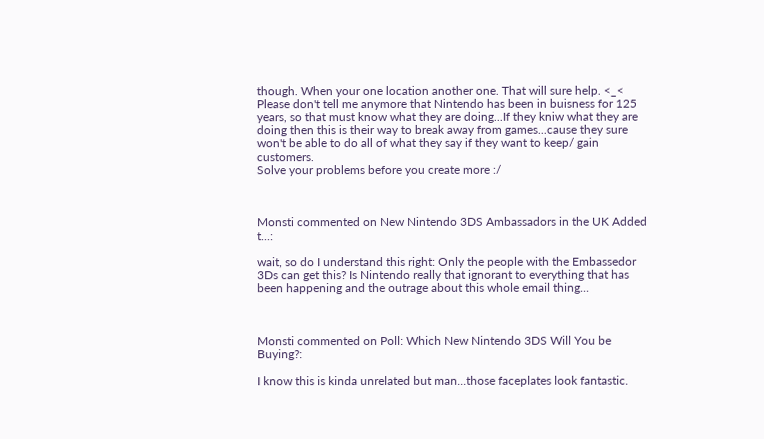though. When your one location another one. That will sure help. <_< Please don't tell me anymore that Nintendo has been in buisness for 125 years, so that must know what they are doing...If they kniw what they are doing then this is their way to break away from games...cause they sure won't be able to do all of what they say if they want to keep/ gain customers.
Solve your problems before you create more :/



Monsti commented on New Nintendo 3DS Ambassadors in the UK Added t...:

wait, so do I understand this right: Only the people with the Embassedor 3Ds can get this? Is Nintendo really that ignorant to everything that has been happening and the outrage about this whole email thing...



Monsti commented on Poll: Which New Nintendo 3DS Will You be Buying?:

I know this is kinda unrelated but man...those faceplates look fantastic.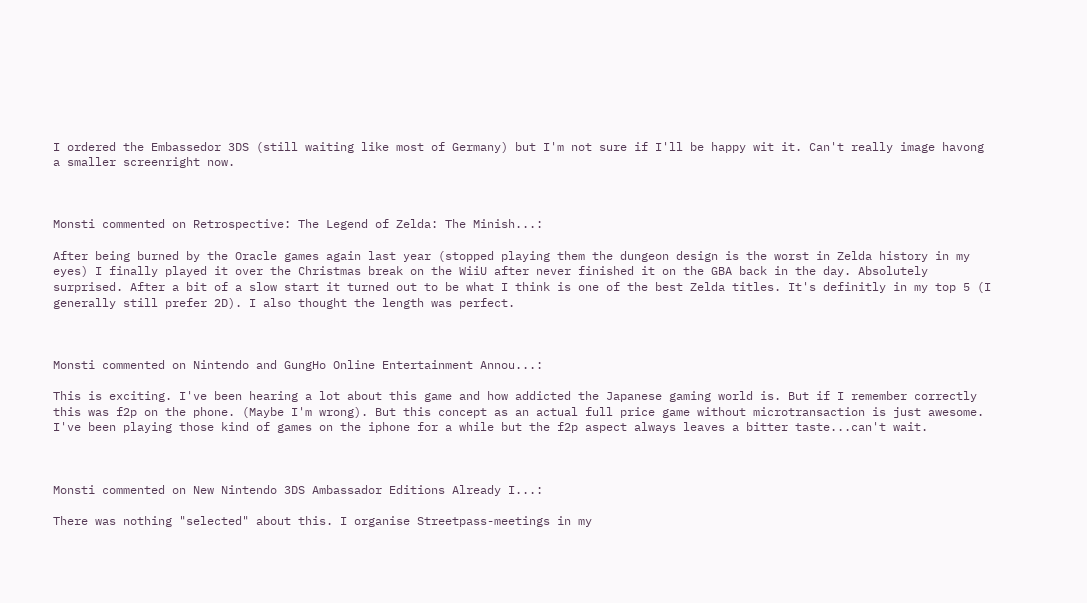I ordered the Embassedor 3DS (still waiting like most of Germany) but I'm not sure if I'll be happy wit it. Can't really image havong a smaller screenright now.



Monsti commented on Retrospective: The Legend of Zelda: The Minish...:

After being burned by the Oracle games again last year (stopped playing them the dungeon design is the worst in Zelda history in my eyes) I finally played it over the Christmas break on the WiiU after never finished it on the GBA back in the day. Absolutely surprised. After a bit of a slow start it turned out to be what I think is one of the best Zelda titles. It's definitly in my top 5 (I generally still prefer 2D). I also thought the length was perfect.



Monsti commented on Nintendo and GungHo Online Entertainment Annou...:

This is exciting. I've been hearing a lot about this game and how addicted the Japanese gaming world is. But if I remember correctly this was f2p on the phone. (Maybe I'm wrong). But this concept as an actual full price game without microtransaction is just awesome. I've been playing those kind of games on the iphone for a while but the f2p aspect always leaves a bitter taste...can't wait.



Monsti commented on New Nintendo 3DS Ambassador Editions Already I...:

There was nothing "selected" about this. I organise Streetpass-meetings in my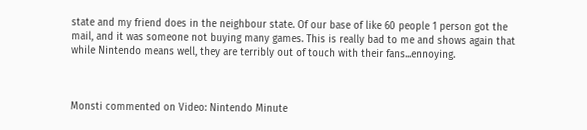state and my friend does in the neighbour state. Of our base of like 60 people 1 person got the mail, and it was someone not buying many games. This is really bad to me and shows again that while Nintendo means well, they are terribly out of touch with their fans...ennoying.



Monsti commented on Video: Nintendo Minute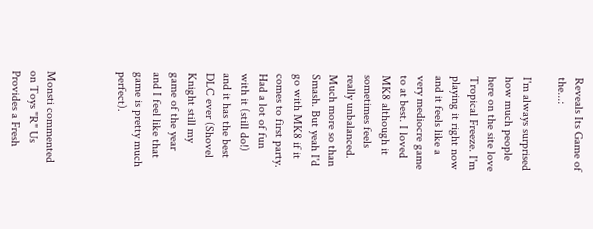Reveals Its Game of the...:

I'm always surprised how much people here on the site love Tropical Freeze. I'm playing it right now and it feels like a very mediocre game to at best. I loved MK8 although it sometimes feels really unbalanced. Much more so than Smash. But yeah I'd go with MK8 if it comes to first party. Had a lot of fun with it (still do!) and it has the best DLC ever (Shovel Knight still my game of the year and I feel like that game is pretty much perfect).



Monsti commented on Toys "R" Us Provides a Fresh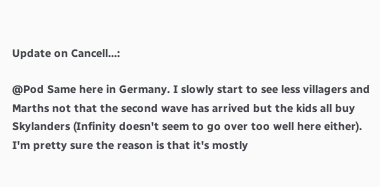Update on Cancell...:

@Pod Same here in Germany. I slowly start to see less villagers and Marths not that the second wave has arrived but the kids all buy Skylanders (Infinity doesn't seem to go over too well here either).
I'm pretty sure the reason is that it's mostly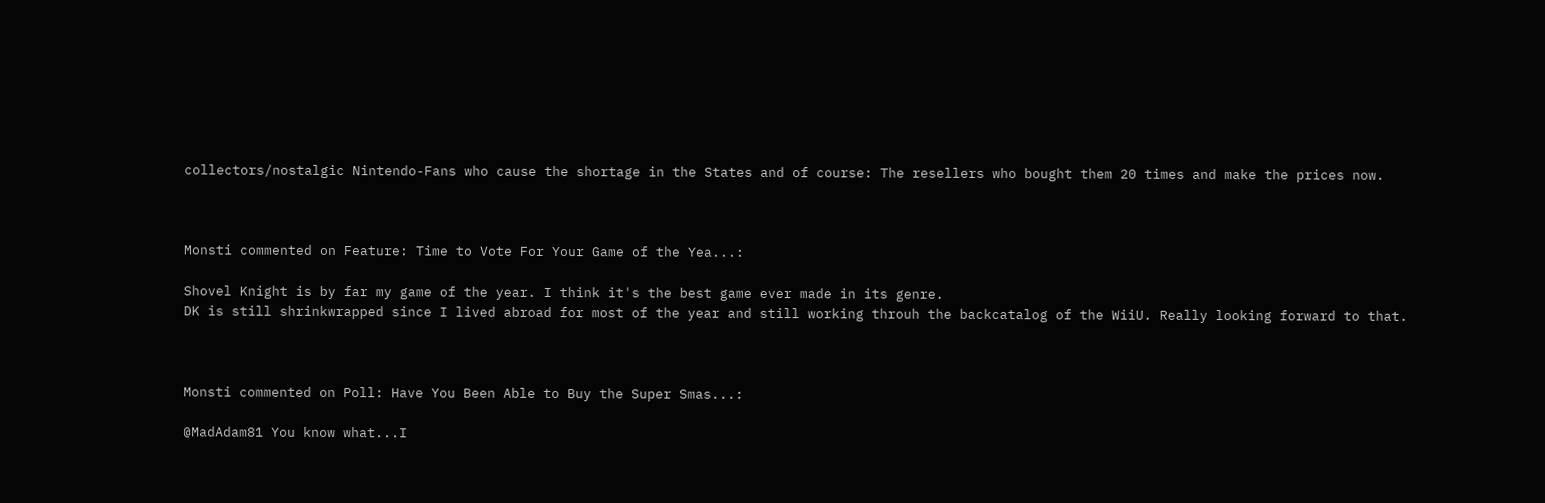collectors/nostalgic Nintendo-Fans who cause the shortage in the States and of course: The resellers who bought them 20 times and make the prices now.



Monsti commented on Feature: Time to Vote For Your Game of the Yea...:

Shovel Knight is by far my game of the year. I think it's the best game ever made in its genre.
DK is still shrinkwrapped since I lived abroad for most of the year and still working throuh the backcatalog of the WiiU. Really looking forward to that.



Monsti commented on Poll: Have You Been Able to Buy the Super Smas...:

@MadAdam81 You know what...I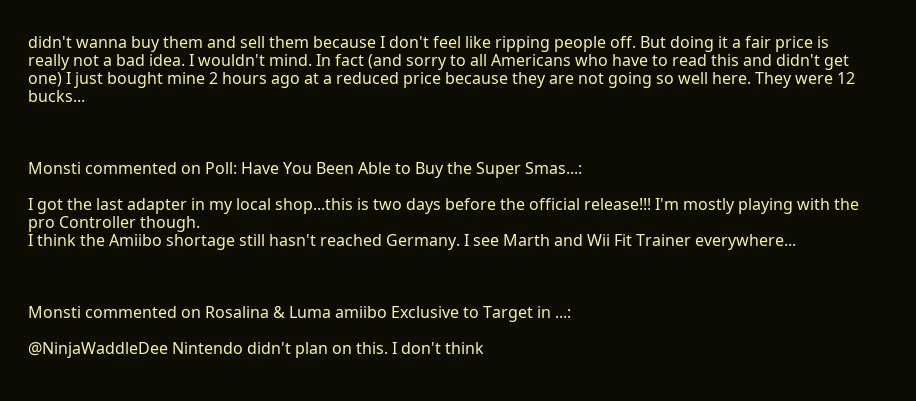didn't wanna buy them and sell them because I don't feel like ripping people off. But doing it a fair price is really not a bad idea. I wouldn't mind. In fact (and sorry to all Americans who have to read this and didn't get one) I just bought mine 2 hours ago at a reduced price because they are not going so well here. They were 12 bucks...



Monsti commented on Poll: Have You Been Able to Buy the Super Smas...:

I got the last adapter in my local shop...this is two days before the official release!!! I'm mostly playing with the pro Controller though.
I think the Amiibo shortage still hasn't reached Germany. I see Marth and Wii Fit Trainer everywhere...



Monsti commented on Rosalina & Luma amiibo Exclusive to Target in ...:

@NinjaWaddleDee Nintendo didn't plan on this. I don't think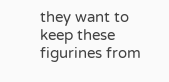they want to keep these figurines from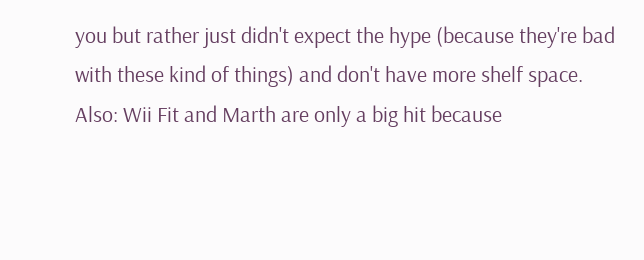you but rather just didn't expect the hype (because they're bad with these kind of things) and don't have more shelf space. Also: Wii Fit and Marth are only a big hit because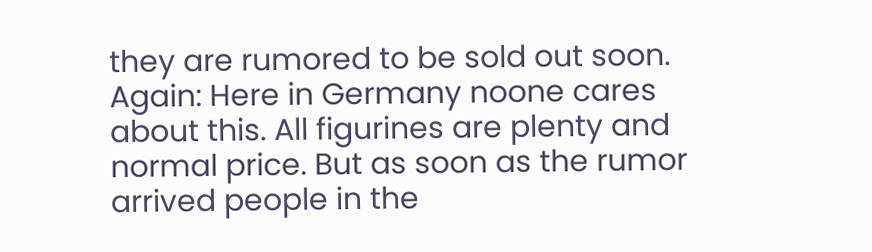they are rumored to be sold out soon. Again: Here in Germany noone cares about this. All figurines are plenty and normal price. But as soon as the rumor arrived people in the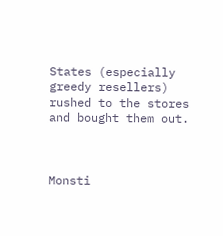States (especially greedy resellers) rushed to the stores and bought them out.



Monsti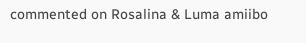commented on Rosalina & Luma amiibo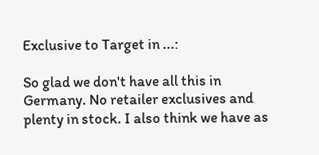Exclusive to Target in ...:

So glad we don't have all this in Germany. No retailer exclusives and plenty in stock. I also think we have as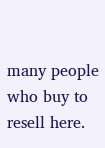many people who buy to resell here.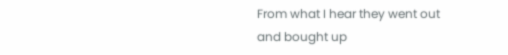From what I hear they went out and bought up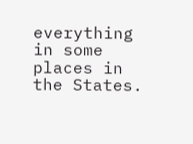everything in some places in the States.